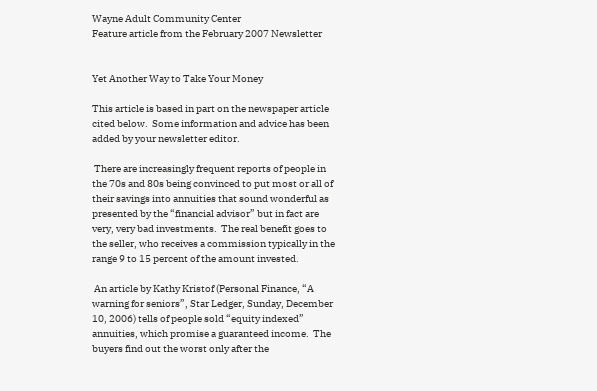Wayne Adult Community Center
Feature article from the February 2007 Newsletter


Yet Another Way to Take Your Money

This article is based in part on the newspaper article cited below.  Some information and advice has been added by your newsletter editor.

 There are increasingly frequent reports of people in the 70s and 80s being convinced to put most or all of their savings into annuities that sound wonderful as presented by the “financial advisor” but in fact are very, very bad investments.  The real benefit goes to the seller, who receives a commission typically in the range 9 to 15 percent of the amount invested.

 An article by Kathy Kristof (Personal Finance, “A warning for seniors”, Star Ledger, Sunday, December 10, 2006) tells of people sold “equity indexed” annuities, which promise a guaranteed income.  The buyers find out the worst only after the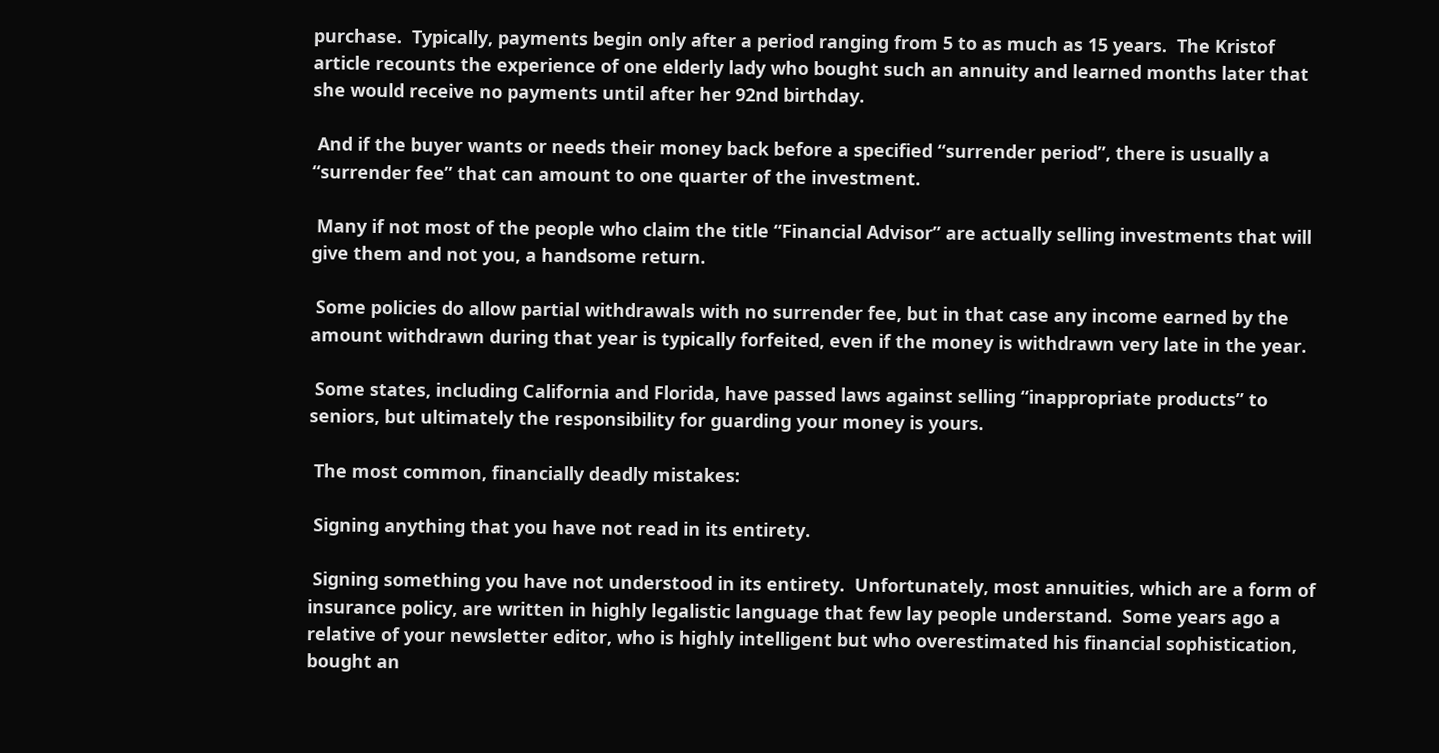purchase.  Typically, payments begin only after a period ranging from 5 to as much as 15 years.  The Kristof article recounts the experience of one elderly lady who bought such an annuity and learned months later that she would receive no payments until after her 92nd birthday.

 And if the buyer wants or needs their money back before a specified “surrender period”, there is usually a “surrender fee” that can amount to one quarter of the investment.

 Many if not most of the people who claim the title “Financial Advisor” are actually selling investments that will give them and not you, a handsome return.

 Some policies do allow partial withdrawals with no surrender fee, but in that case any income earned by the amount withdrawn during that year is typically forfeited, even if the money is withdrawn very late in the year.

 Some states, including California and Florida, have passed laws against selling “inappropriate products” to seniors, but ultimately the responsibility for guarding your money is yours.

 The most common, financially deadly mistakes:

 Signing anything that you have not read in its entirety.

 Signing something you have not understood in its entirety.  Unfortunately, most annuities, which are a form of insurance policy, are written in highly legalistic language that few lay people understand.  Some years ago a relative of your newsletter editor, who is highly intelligent but who overestimated his financial sophistication, bought an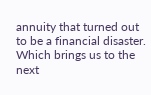annuity that turned out to be a financial disaster.  Which brings us to the next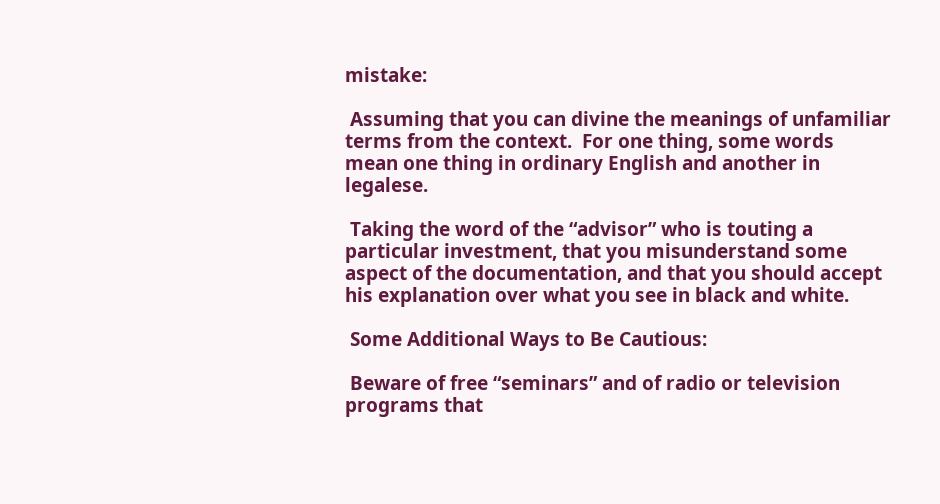mistake:

 Assuming that you can divine the meanings of unfamiliar terms from the context.  For one thing, some words mean one thing in ordinary English and another in legalese.

 Taking the word of the “advisor” who is touting a particular investment, that you misunderstand some aspect of the documentation, and that you should accept his explanation over what you see in black and white.

 Some Additional Ways to Be Cautious:

 Beware of free “seminars” and of radio or television programs that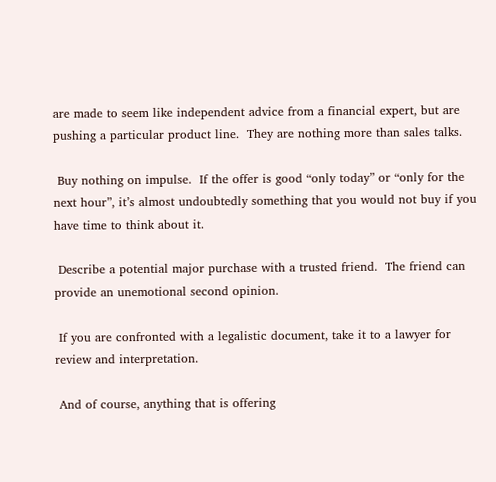are made to seem like independent advice from a financial expert, but are pushing a particular product line.  They are nothing more than sales talks.

 Buy nothing on impulse.  If the offer is good “only today” or “only for the next hour”, it’s almost undoubtedly something that you would not buy if you have time to think about it.

 Describe a potential major purchase with a trusted friend.  The friend can provide an unemotional second opinion.

 If you are confronted with a legalistic document, take it to a lawyer for review and interpretation.

 And of course, anything that is offering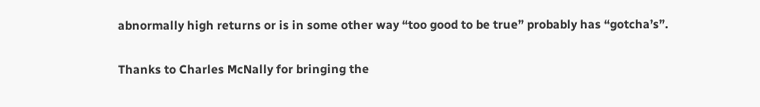abnormally high returns or is in some other way “too good to be true” probably has “gotcha’s”.

Thanks to Charles McNally for bringing the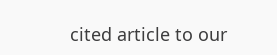cited article to our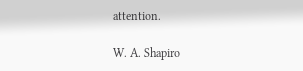attention.

W. A. Shapiro